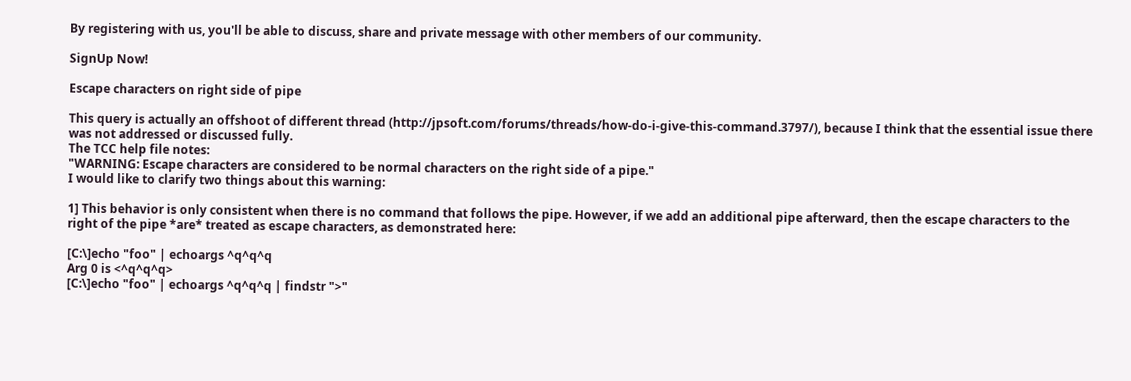By registering with us, you'll be able to discuss, share and private message with other members of our community.

SignUp Now!

Escape characters on right side of pipe

This query is actually an offshoot of different thread (http://jpsoft.com/forums/threads/how-do-i-give-this-command.3797/), because I think that the essential issue there was not addressed or discussed fully.
The TCC help file notes:
"WARNING: Escape characters are considered to be normal characters on the right side of a pipe."
I would like to clarify two things about this warning:

1] This behavior is only consistent when there is no command that follows the pipe. However, if we add an additional pipe afterward, then the escape characters to the right of the pipe *are* treated as escape characters, as demonstrated here:

[C:\]echo "foo" | echoargs ^q^q^q
Arg 0 is <^q^q^q>
[C:\]echo "foo" | echoargs ^q^q^q | findstr ">"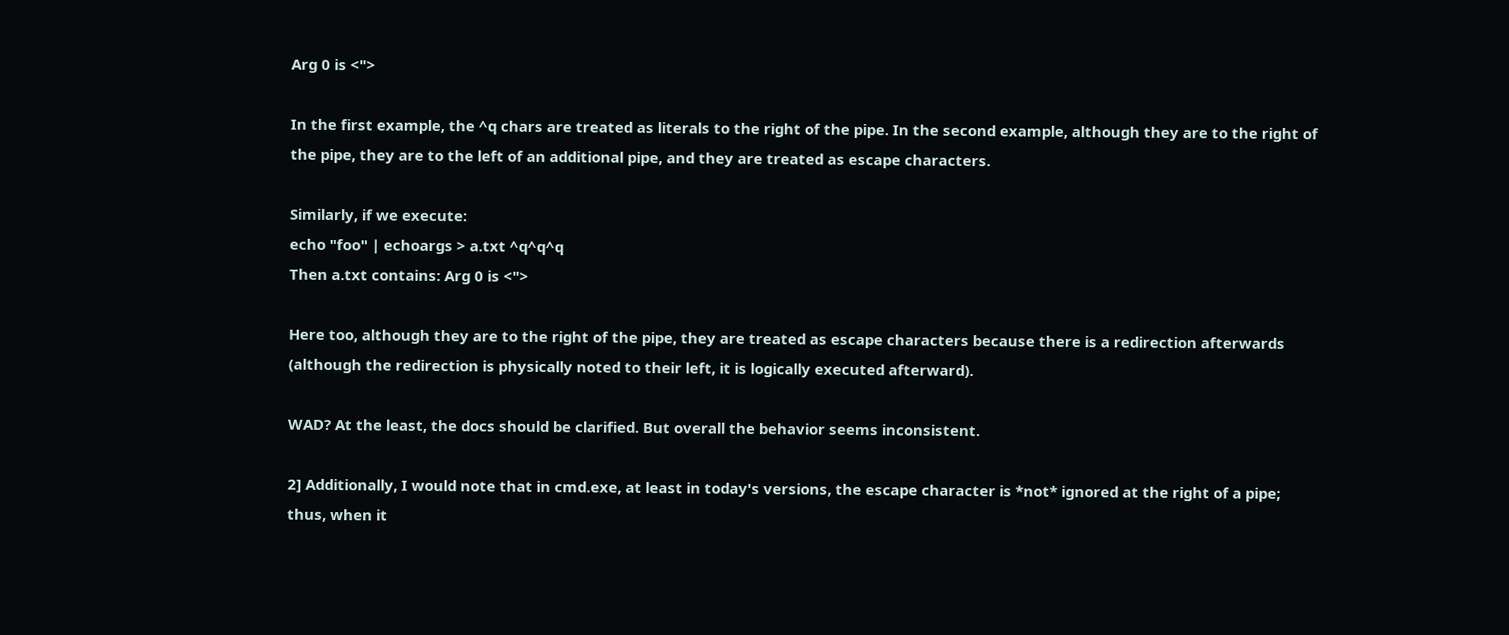Arg 0 is <">

In the first example, the ^q chars are treated as literals to the right of the pipe. In the second example, although they are to the right of the pipe, they are to the left of an additional pipe, and they are treated as escape characters.

Similarly, if we execute:
echo "foo" | echoargs > a.txt ^q^q^q
Then a.txt contains: Arg 0 is <">

Here too, although they are to the right of the pipe, they are treated as escape characters because there is a redirection afterwards (although the redirection is physically noted to their left, it is logically executed afterward).

WAD? At the least, the docs should be clarified. But overall the behavior seems inconsistent.

2] Additionally, I would note that in cmd.exe, at least in today's versions, the escape character is *not* ignored at the right of a pipe; thus, when it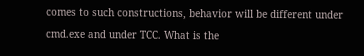comes to such constructions, behavior will be different under cmd.exe and under TCC. What is the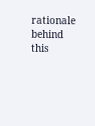rationale behind this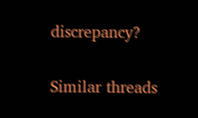discrepancy?

Similar threads